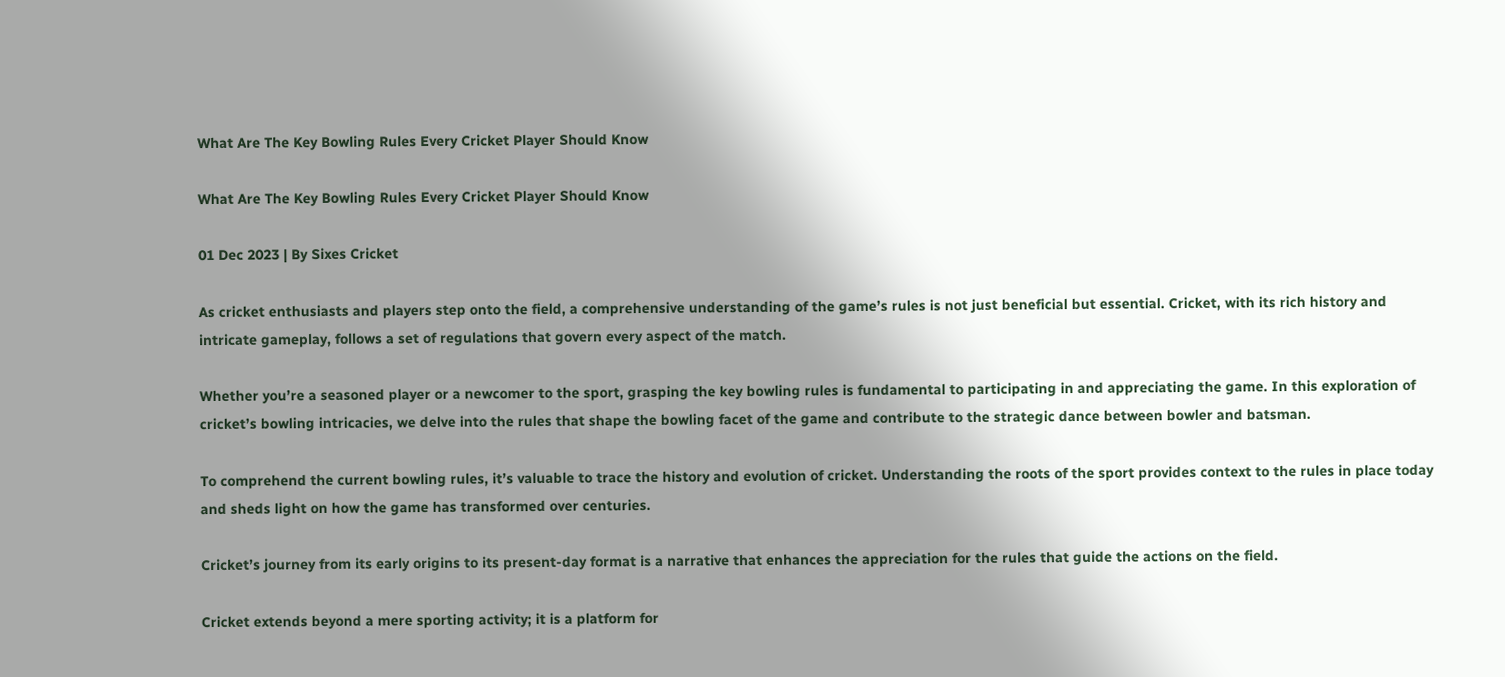What Are The Key Bowling Rules Every Cricket Player Should Know

What Are The Key Bowling Rules Every Cricket Player Should Know

01 Dec 2023 | By Sixes Cricket

As cricket enthusiasts and players step onto the field, a comprehensive understanding of the game’s rules is not just beneficial but essential. Cricket, with its rich history and intricate gameplay, follows a set of regulations that govern every aspect of the match.

Whether you’re a seasoned player or a newcomer to the sport, grasping the key bowling rules is fundamental to participating in and appreciating the game. In this exploration of cricket’s bowling intricacies, we delve into the rules that shape the bowling facet of the game and contribute to the strategic dance between bowler and batsman.

To comprehend the current bowling rules, it’s valuable to trace the history and evolution of cricket. Understanding the roots of the sport provides context to the rules in place today and sheds light on how the game has transformed over centuries.

Cricket’s journey from its early origins to its present-day format is a narrative that enhances the appreciation for the rules that guide the actions on the field.

Cricket extends beyond a mere sporting activity; it is a platform for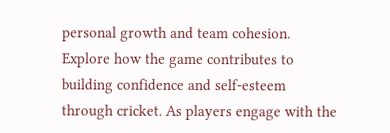personal growth and team cohesion. Explore how the game contributes to building confidence and self-esteem through cricket. As players engage with the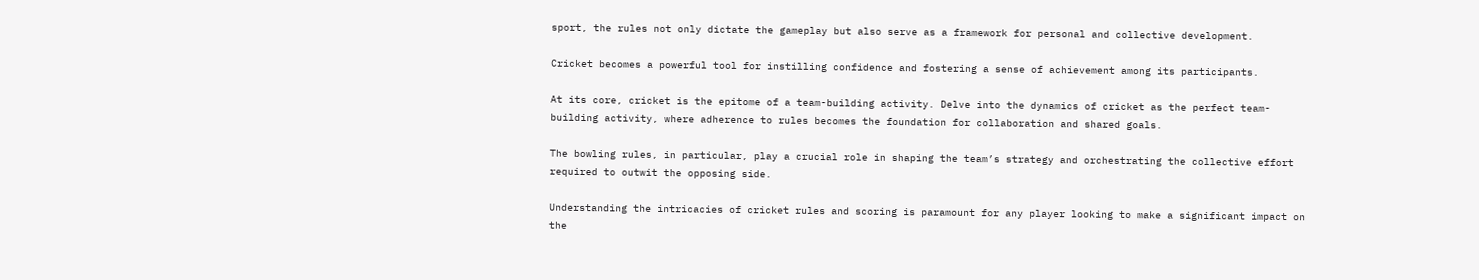sport, the rules not only dictate the gameplay but also serve as a framework for personal and collective development.

Cricket becomes a powerful tool for instilling confidence and fostering a sense of achievement among its participants.

At its core, cricket is the epitome of a team-building activity. Delve into the dynamics of cricket as the perfect team-building activity, where adherence to rules becomes the foundation for collaboration and shared goals.

The bowling rules, in particular, play a crucial role in shaping the team’s strategy and orchestrating the collective effort required to outwit the opposing side.

Understanding the intricacies of cricket rules and scoring is paramount for any player looking to make a significant impact on the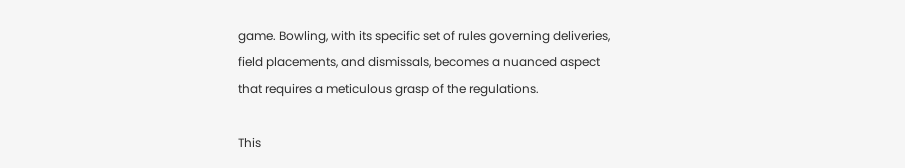game. Bowling, with its specific set of rules governing deliveries, field placements, and dismissals, becomes a nuanced aspect that requires a meticulous grasp of the regulations.

This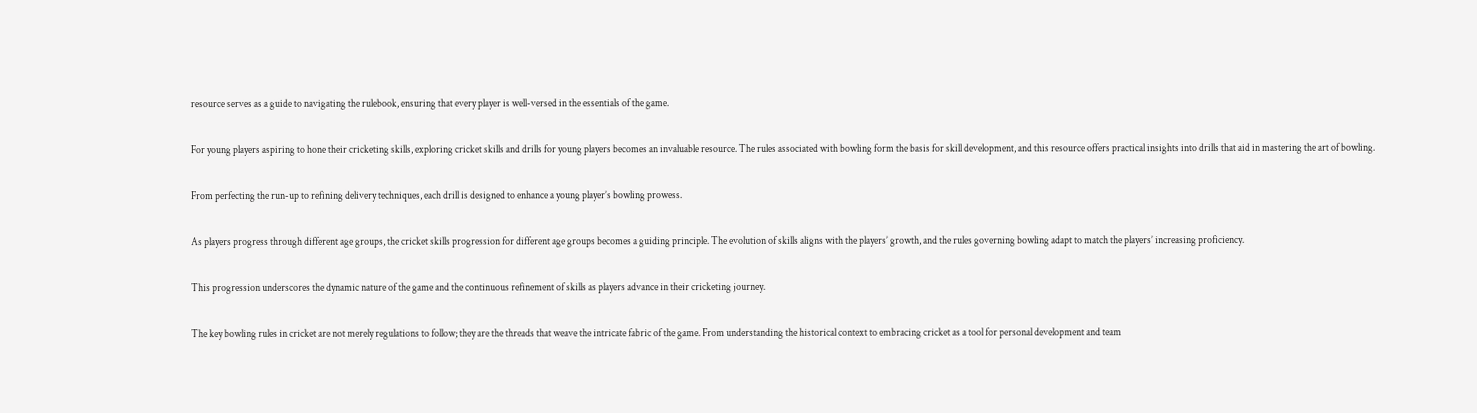resource serves as a guide to navigating the rulebook, ensuring that every player is well-versed in the essentials of the game.

For young players aspiring to hone their cricketing skills, exploring cricket skills and drills for young players becomes an invaluable resource. The rules associated with bowling form the basis for skill development, and this resource offers practical insights into drills that aid in mastering the art of bowling.

From perfecting the run-up to refining delivery techniques, each drill is designed to enhance a young player’s bowling prowess.

As players progress through different age groups, the cricket skills progression for different age groups becomes a guiding principle. The evolution of skills aligns with the players’ growth, and the rules governing bowling adapt to match the players’ increasing proficiency.

This progression underscores the dynamic nature of the game and the continuous refinement of skills as players advance in their cricketing journey.

The key bowling rules in cricket are not merely regulations to follow; they are the threads that weave the intricate fabric of the game. From understanding the historical context to embracing cricket as a tool for personal development and team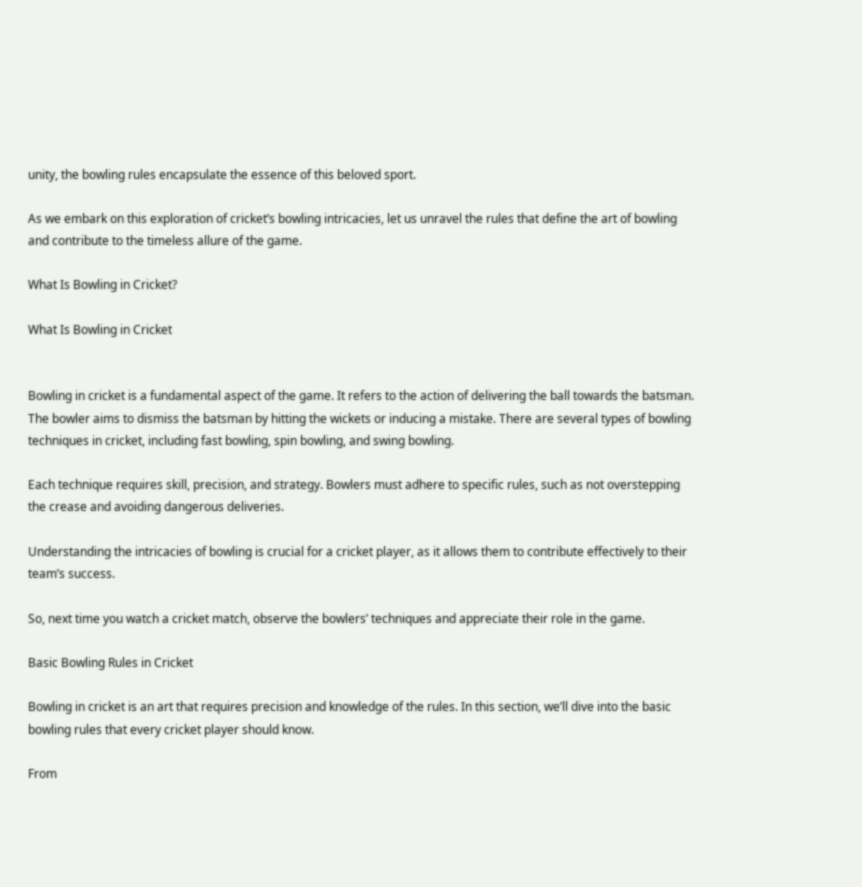unity, the bowling rules encapsulate the essence of this beloved sport.

As we embark on this exploration of cricket’s bowling intricacies, let us unravel the rules that define the art of bowling and contribute to the timeless allure of the game.

What Is Bowling in Cricket?

What Is Bowling in Cricket


Bowling in cricket is a fundamental aspect of the game. It refers to the action of delivering the ball towards the batsman. The bowler aims to dismiss the batsman by hitting the wickets or inducing a mistake. There are several types of bowling techniques in cricket, including fast bowling, spin bowling, and swing bowling.

Each technique requires skill, precision, and strategy. Bowlers must adhere to specific rules, such as not overstepping the crease and avoiding dangerous deliveries.

Understanding the intricacies of bowling is crucial for a cricket player, as it allows them to contribute effectively to their team’s success.

So, next time you watch a cricket match, observe the bowlers’ techniques and appreciate their role in the game.

Basic Bowling Rules in Cricket

Bowling in cricket is an art that requires precision and knowledge of the rules. In this section, we’ll dive into the basic bowling rules that every cricket player should know.

From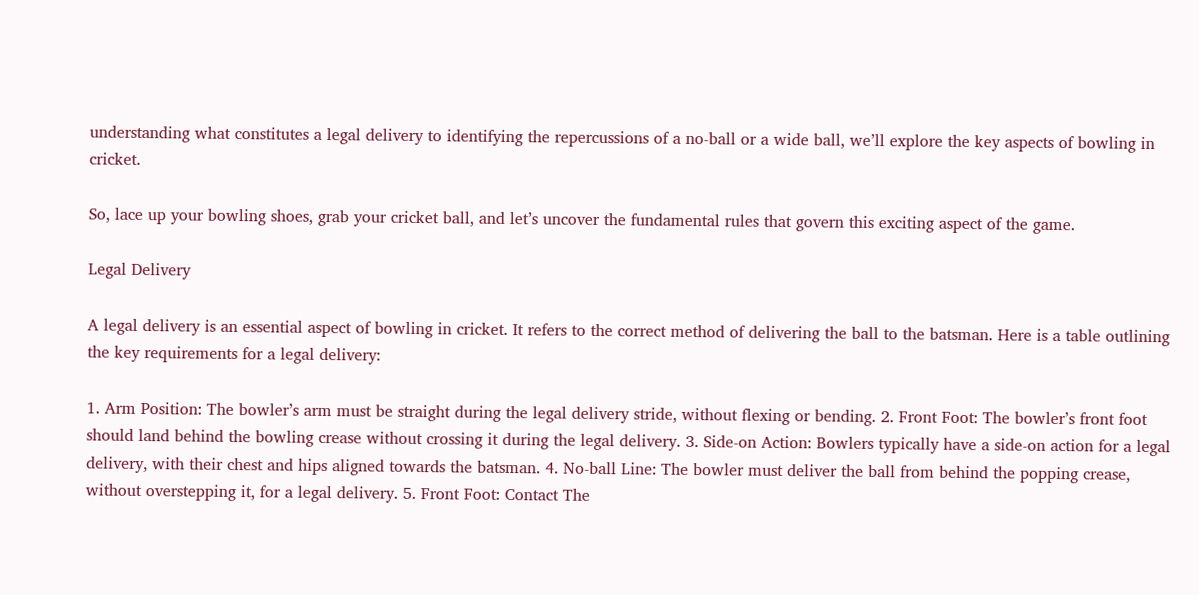understanding what constitutes a legal delivery to identifying the repercussions of a no-ball or a wide ball, we’ll explore the key aspects of bowling in cricket.

So, lace up your bowling shoes, grab your cricket ball, and let’s uncover the fundamental rules that govern this exciting aspect of the game.

Legal Delivery

A legal delivery is an essential aspect of bowling in cricket. It refers to the correct method of delivering the ball to the batsman. Here is a table outlining the key requirements for a legal delivery:

1. Arm Position: The bowler’s arm must be straight during the legal delivery stride, without flexing or bending. 2. Front Foot: The bowler’s front foot should land behind the bowling crease without crossing it during the legal delivery. 3. Side-on Action: Bowlers typically have a side-on action for a legal delivery, with their chest and hips aligned towards the batsman. 4. No-ball Line: The bowler must deliver the ball from behind the popping crease, without overstepping it, for a legal delivery. 5. Front Foot: Contact The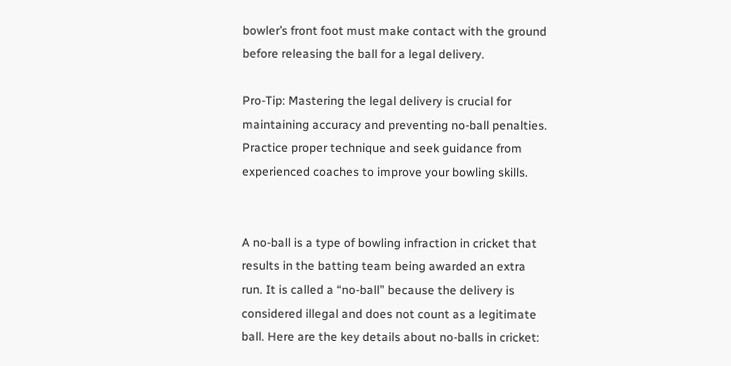bowler’s front foot must make contact with the ground before releasing the ball for a legal delivery.

Pro-Tip: Mastering the legal delivery is crucial for maintaining accuracy and preventing no-ball penalties. Practice proper technique and seek guidance from experienced coaches to improve your bowling skills.


A no-ball is a type of bowling infraction in cricket that results in the batting team being awarded an extra run. It is called a “no-ball” because the delivery is considered illegal and does not count as a legitimate ball. Here are the key details about no-balls in cricket: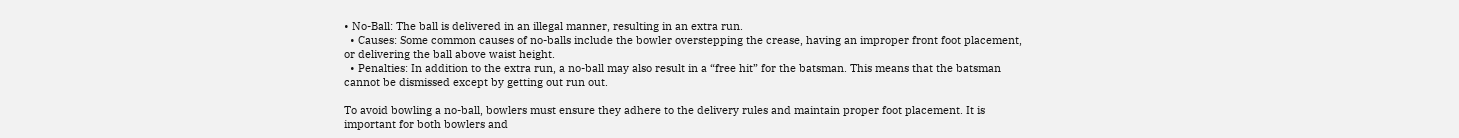• No-Ball: The ball is delivered in an illegal manner, resulting in an extra run.
  • Causes: Some common causes of no-balls include the bowler overstepping the crease, having an improper front foot placement, or delivering the ball above waist height.
  • Penalties: In addition to the extra run, a no-ball may also result in a “free hit” for the batsman. This means that the batsman cannot be dismissed except by getting out run out.

To avoid bowling a no-ball, bowlers must ensure they adhere to the delivery rules and maintain proper foot placement. It is important for both bowlers and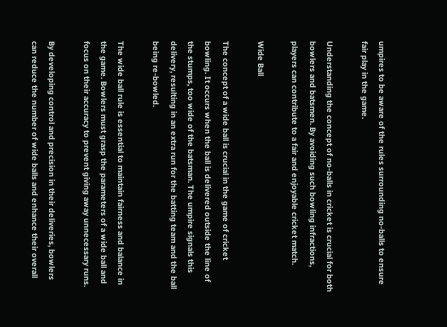umpires to be aware of the rules surrounding no-balls to ensure fair play in the game.

Understanding the concept of no-balls in cricket is crucial for both bowlers and batsmen. By avoiding such bowling infractions, players can contribute to a fair and enjoyable cricket match.

Wide Ball

The concept of a wide ball is crucial in the game of cricket bowling. It occurs when the ball is delivered outside the line of the stumps, too wide of the batsman. The umpire signals this delivery, resulting in an extra run for the batting team and the ball being re-bowled.

The wide ball rule is essential to maintain fairness and balance in the game. Bowlers must grasp the parameters of a wide ball and focus on their accuracy to prevent giving away unnecessary runs.

By developing control and precision in their deliveries, bowlers can reduce the number of wide balls and enhance their overall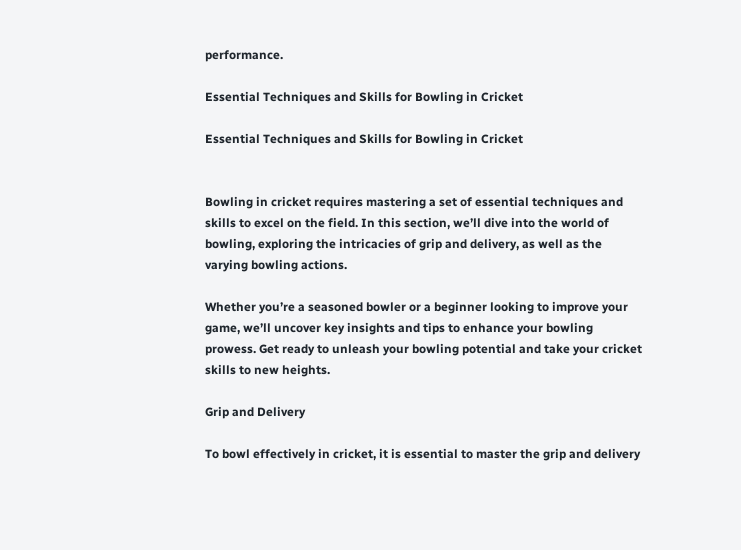performance.

Essential Techniques and Skills for Bowling in Cricket

Essential Techniques and Skills for Bowling in Cricket


Bowling in cricket requires mastering a set of essential techniques and skills to excel on the field. In this section, we’ll dive into the world of bowling, exploring the intricacies of grip and delivery, as well as the varying bowling actions.

Whether you’re a seasoned bowler or a beginner looking to improve your game, we’ll uncover key insights and tips to enhance your bowling prowess. Get ready to unleash your bowling potential and take your cricket skills to new heights.

Grip and Delivery

To bowl effectively in cricket, it is essential to master the grip and delivery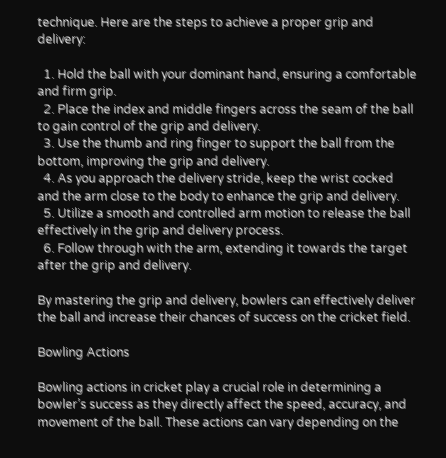technique. Here are the steps to achieve a proper grip and delivery:

  1. Hold the ball with your dominant hand, ensuring a comfortable and firm grip.
  2. Place the index and middle fingers across the seam of the ball to gain control of the grip and delivery.
  3. Use the thumb and ring finger to support the ball from the bottom, improving the grip and delivery.
  4. As you approach the delivery stride, keep the wrist cocked and the arm close to the body to enhance the grip and delivery.
  5. Utilize a smooth and controlled arm motion to release the ball effectively in the grip and delivery process.
  6. Follow through with the arm, extending it towards the target after the grip and delivery.

By mastering the grip and delivery, bowlers can effectively deliver the ball and increase their chances of success on the cricket field.

Bowling Actions

Bowling actions in cricket play a crucial role in determining a bowler’s success as they directly affect the speed, accuracy, and movement of the ball. These actions can vary depending on the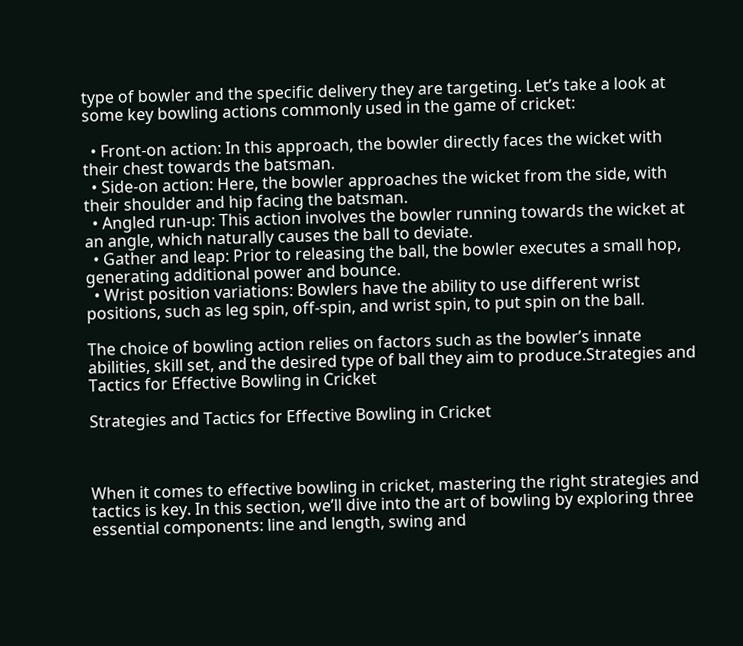type of bowler and the specific delivery they are targeting. Let’s take a look at some key bowling actions commonly used in the game of cricket:

  • Front-on action: In this approach, the bowler directly faces the wicket with their chest towards the batsman.
  • Side-on action: Here, the bowler approaches the wicket from the side, with their shoulder and hip facing the batsman.
  • Angled run-up: This action involves the bowler running towards the wicket at an angle, which naturally causes the ball to deviate.
  • Gather and leap: Prior to releasing the ball, the bowler executes a small hop, generating additional power and bounce.
  • Wrist position variations: Bowlers have the ability to use different wrist positions, such as leg spin, off-spin, and wrist spin, to put spin on the ball.

The choice of bowling action relies on factors such as the bowler’s innate abilities, skill set, and the desired type of ball they aim to produce.Strategies and Tactics for Effective Bowling in Cricket

Strategies and Tactics for Effective Bowling in Cricket



When it comes to effective bowling in cricket, mastering the right strategies and tactics is key. In this section, we’ll dive into the art of bowling by exploring three essential components: line and length, swing and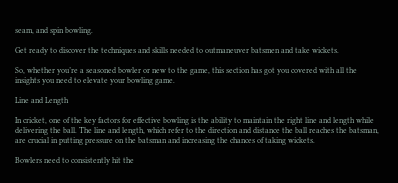seam, and spin bowling.

Get ready to discover the techniques and skills needed to outmaneuver batsmen and take wickets.

So, whether you’re a seasoned bowler or new to the game, this section has got you covered with all the insights you need to elevate your bowling game.

Line and Length

In cricket, one of the key factors for effective bowling is the ability to maintain the right line and length while delivering the ball. The line and length, which refer to the direction and distance the ball reaches the batsman, are crucial in putting pressure on the batsman and increasing the chances of taking wickets.

Bowlers need to consistently hit the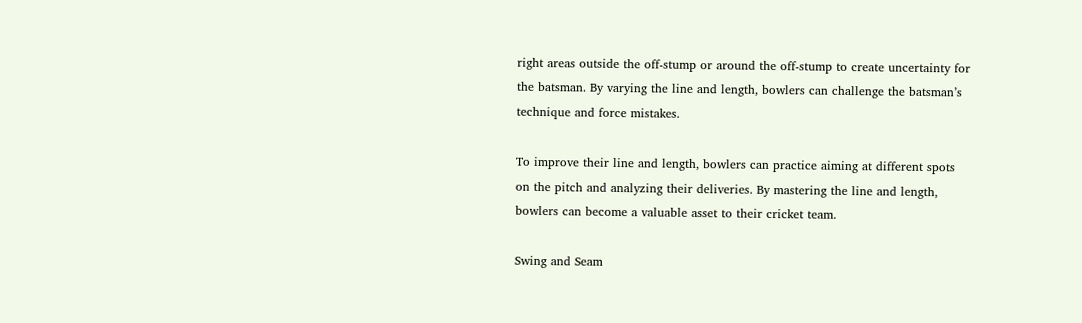right areas outside the off-stump or around the off-stump to create uncertainty for the batsman. By varying the line and length, bowlers can challenge the batsman’s technique and force mistakes.

To improve their line and length, bowlers can practice aiming at different spots on the pitch and analyzing their deliveries. By mastering the line and length, bowlers can become a valuable asset to their cricket team.

Swing and Seam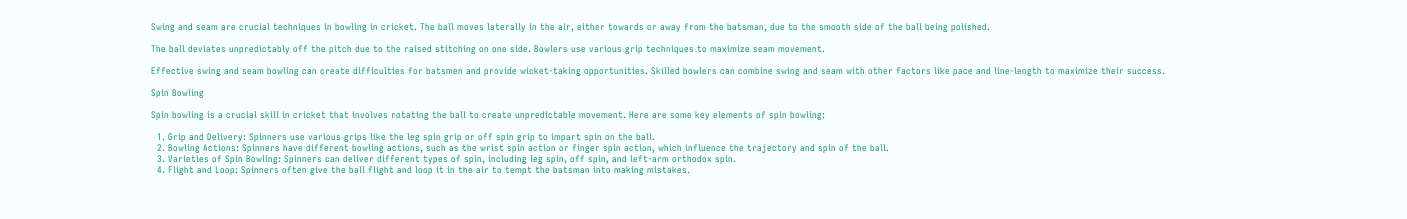Swing and seam are crucial techniques in bowling in cricket. The ball moves laterally in the air, either towards or away from the batsman, due to the smooth side of the ball being polished.

The ball deviates unpredictably off the pitch due to the raised stitching on one side. Bowlers use various grip techniques to maximize seam movement.

Effective swing and seam bowling can create difficulties for batsmen and provide wicket-taking opportunities. Skilled bowlers can combine swing and seam with other factors like pace and line-length to maximize their success.

Spin Bowling

Spin bowling is a crucial skill in cricket that involves rotating the ball to create unpredictable movement. Here are some key elements of spin bowling:

  1. Grip and Delivery: Spinners use various grips like the leg spin grip or off spin grip to impart spin on the ball.
  2. Bowling Actions: Spinners have different bowling actions, such as the wrist spin action or finger spin action, which influence the trajectory and spin of the ball.
  3. Varieties of Spin Bowling: Spinners can deliver different types of spin, including leg spin, off spin, and left-arm orthodox spin.
  4. Flight and Loop: Spinners often give the ball flight and loop it in the air to tempt the batsman into making mistakes.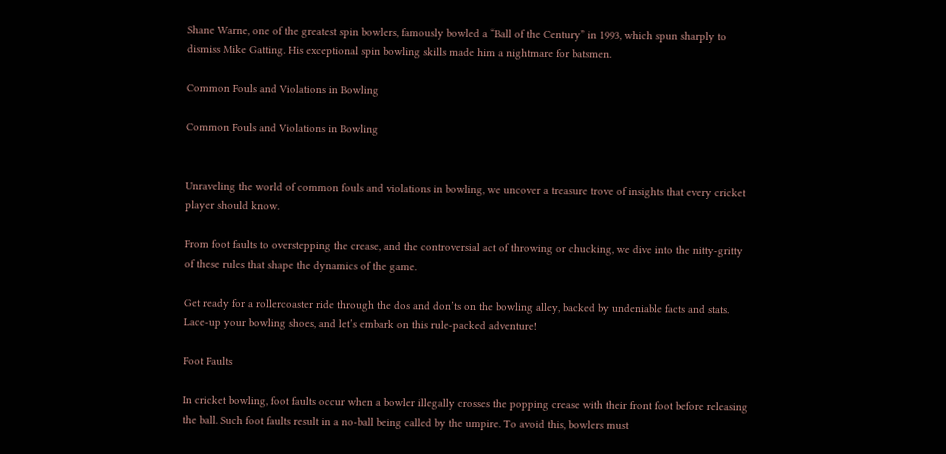Shane Warne, one of the greatest spin bowlers, famously bowled a “Ball of the Century” in 1993, which spun sharply to dismiss Mike Gatting. His exceptional spin bowling skills made him a nightmare for batsmen.

Common Fouls and Violations in Bowling

Common Fouls and Violations in Bowling


Unraveling the world of common fouls and violations in bowling, we uncover a treasure trove of insights that every cricket player should know.

From foot faults to overstepping the crease, and the controversial act of throwing or chucking, we dive into the nitty-gritty of these rules that shape the dynamics of the game.

Get ready for a rollercoaster ride through the dos and don’ts on the bowling alley, backed by undeniable facts and stats. Lace-up your bowling shoes, and let’s embark on this rule-packed adventure!

Foot Faults

In cricket bowling, foot faults occur when a bowler illegally crosses the popping crease with their front foot before releasing the ball. Such foot faults result in a no-ball being called by the umpire. To avoid this, bowlers must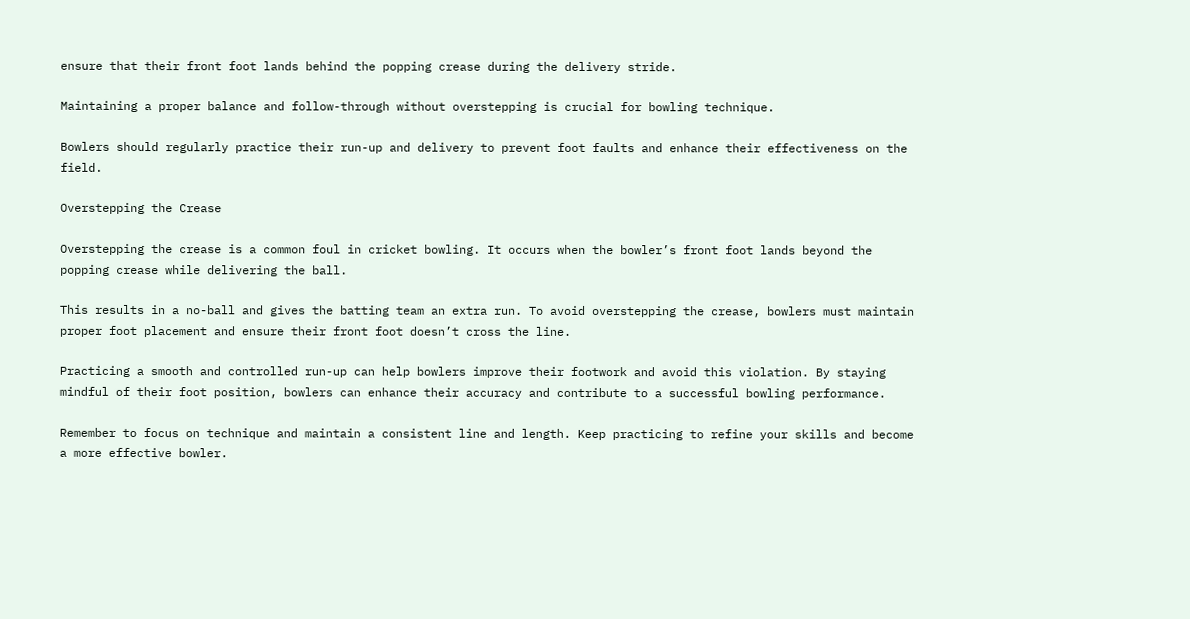ensure that their front foot lands behind the popping crease during the delivery stride.

Maintaining a proper balance and follow-through without overstepping is crucial for bowling technique.

Bowlers should regularly practice their run-up and delivery to prevent foot faults and enhance their effectiveness on the field.

Overstepping the Crease

Overstepping the crease is a common foul in cricket bowling. It occurs when the bowler’s front foot lands beyond the popping crease while delivering the ball.

This results in a no-ball and gives the batting team an extra run. To avoid overstepping the crease, bowlers must maintain proper foot placement and ensure their front foot doesn’t cross the line.

Practicing a smooth and controlled run-up can help bowlers improve their footwork and avoid this violation. By staying mindful of their foot position, bowlers can enhance their accuracy and contribute to a successful bowling performance.

Remember to focus on technique and maintain a consistent line and length. Keep practicing to refine your skills and become a more effective bowler.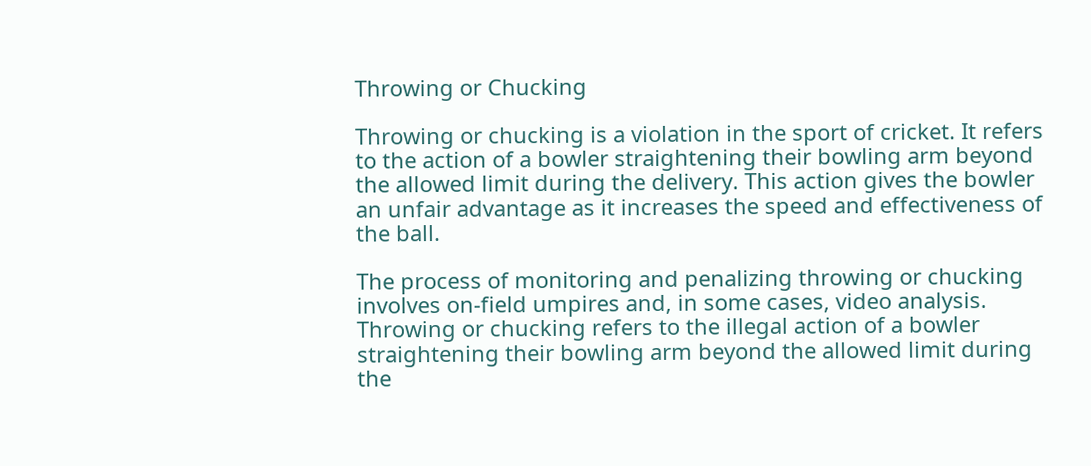Throwing or Chucking

Throwing or chucking is a violation in the sport of cricket. It refers to the action of a bowler straightening their bowling arm beyond the allowed limit during the delivery. This action gives the bowler an unfair advantage as it increases the speed and effectiveness of the ball.

The process of monitoring and penalizing throwing or chucking involves on-field umpires and, in some cases, video analysis. Throwing or chucking refers to the illegal action of a bowler straightening their bowling arm beyond the allowed limit during the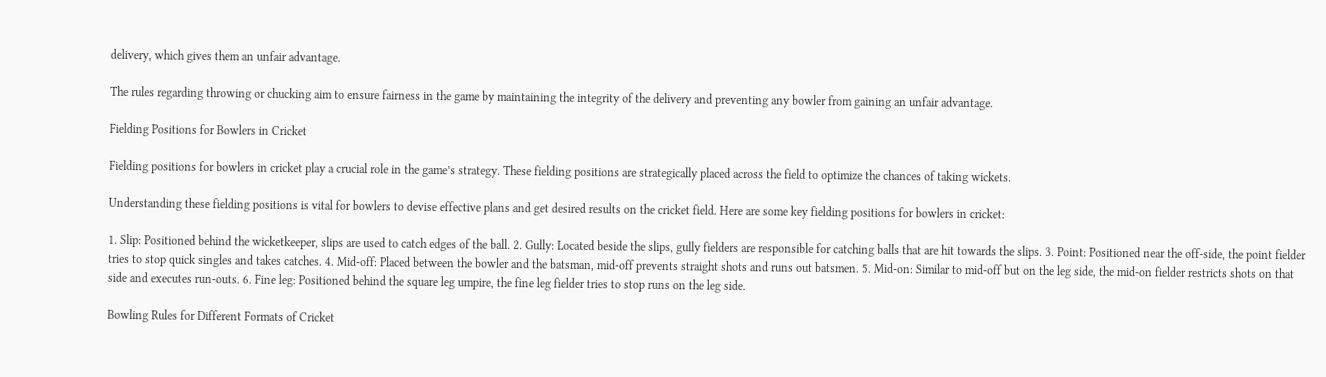delivery, which gives them an unfair advantage.

The rules regarding throwing or chucking aim to ensure fairness in the game by maintaining the integrity of the delivery and preventing any bowler from gaining an unfair advantage.

Fielding Positions for Bowlers in Cricket

Fielding positions for bowlers in cricket play a crucial role in the game’s strategy. These fielding positions are strategically placed across the field to optimize the chances of taking wickets.

Understanding these fielding positions is vital for bowlers to devise effective plans and get desired results on the cricket field. Here are some key fielding positions for bowlers in cricket:

1. Slip: Positioned behind the wicketkeeper, slips are used to catch edges of the ball. 2. Gully: Located beside the slips, gully fielders are responsible for catching balls that are hit towards the slips. 3. Point: Positioned near the off-side, the point fielder tries to stop quick singles and takes catches. 4. Mid-off: Placed between the bowler and the batsman, mid-off prevents straight shots and runs out batsmen. 5. Mid-on: Similar to mid-off but on the leg side, the mid-on fielder restricts shots on that side and executes run-outs. 6. Fine leg: Positioned behind the square leg umpire, the fine leg fielder tries to stop runs on the leg side.

Bowling Rules for Different Formats of Cricket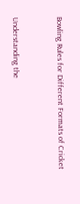Bowling Rules for Different Formats of Cricket


Understanding the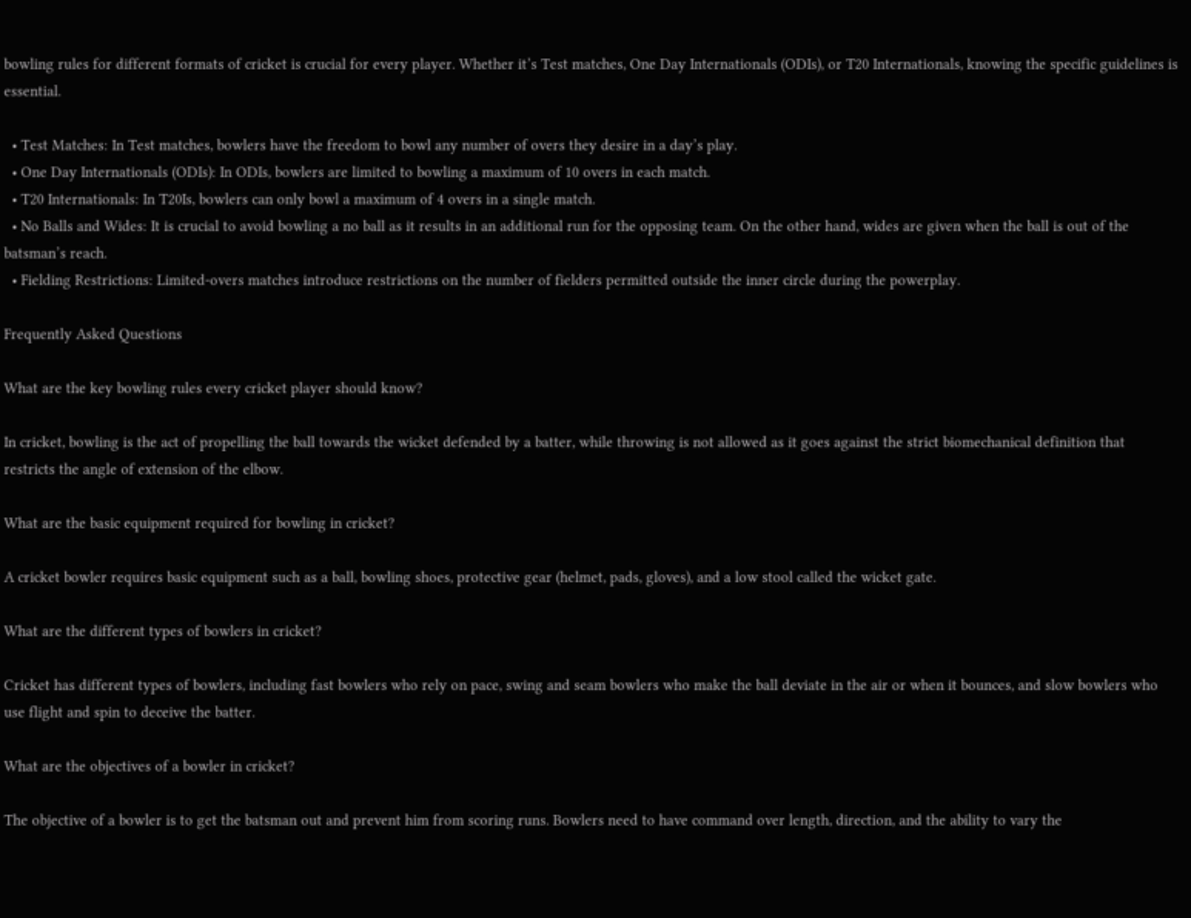bowling rules for different formats of cricket is crucial for every player. Whether it’s Test matches, One Day Internationals (ODIs), or T20 Internationals, knowing the specific guidelines is essential.

  • Test Matches: In Test matches, bowlers have the freedom to bowl any number of overs they desire in a day’s play.
  • One Day Internationals (ODIs): In ODIs, bowlers are limited to bowling a maximum of 10 overs in each match.
  • T20 Internationals: In T20Is, bowlers can only bowl a maximum of 4 overs in a single match.
  • No Balls and Wides: It is crucial to avoid bowling a no ball as it results in an additional run for the opposing team. On the other hand, wides are given when the ball is out of the batsman’s reach.
  • Fielding Restrictions: Limited-overs matches introduce restrictions on the number of fielders permitted outside the inner circle during the powerplay.

Frequently Asked Questions

What are the key bowling rules every cricket player should know?

In cricket, bowling is the act of propelling the ball towards the wicket defended by a batter, while throwing is not allowed as it goes against the strict biomechanical definition that restricts the angle of extension of the elbow.

What are the basic equipment required for bowling in cricket?

A cricket bowler requires basic equipment such as a ball, bowling shoes, protective gear (helmet, pads, gloves), and a low stool called the wicket gate.

What are the different types of bowlers in cricket?

Cricket has different types of bowlers, including fast bowlers who rely on pace, swing and seam bowlers who make the ball deviate in the air or when it bounces, and slow bowlers who use flight and spin to deceive the batter.

What are the objectives of a bowler in cricket?

The objective of a bowler is to get the batsman out and prevent him from scoring runs. Bowlers need to have command over length, direction, and the ability to vary the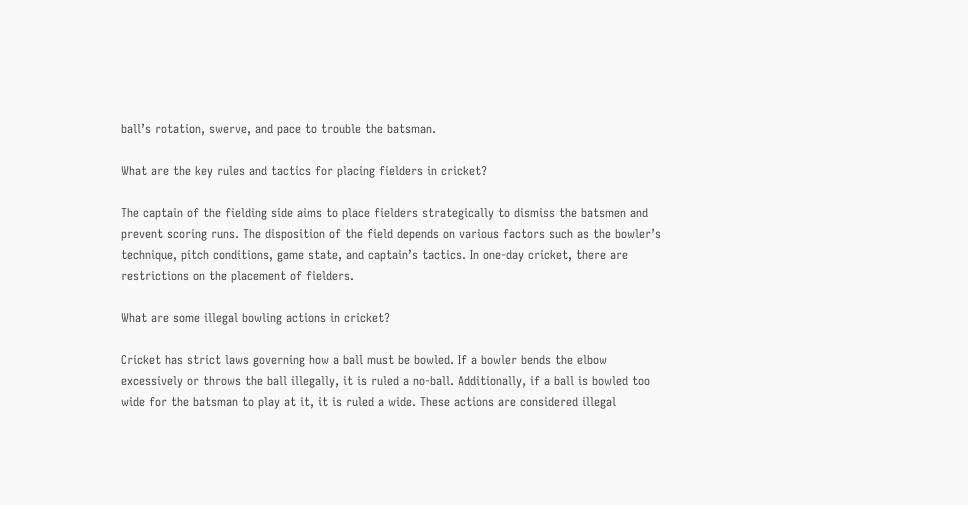ball’s rotation, swerve, and pace to trouble the batsman.

What are the key rules and tactics for placing fielders in cricket?

The captain of the fielding side aims to place fielders strategically to dismiss the batsmen and prevent scoring runs. The disposition of the field depends on various factors such as the bowler’s technique, pitch conditions, game state, and captain’s tactics. In one-day cricket, there are restrictions on the placement of fielders.

What are some illegal bowling actions in cricket?

Cricket has strict laws governing how a ball must be bowled. If a bowler bends the elbow excessively or throws the ball illegally, it is ruled a no-ball. Additionally, if a ball is bowled too wide for the batsman to play at it, it is ruled a wide. These actions are considered illegal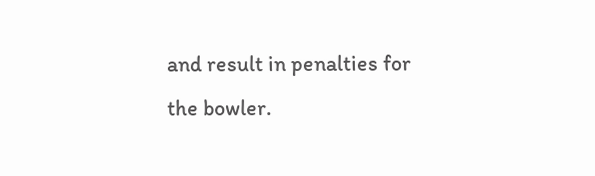and result in penalties for the bowler.